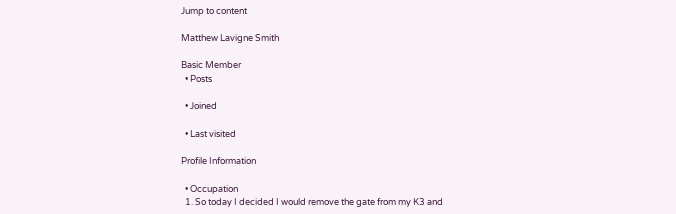Jump to content

Matthew Lavigne Smith

Basic Member
  • Posts

  • Joined

  • Last visited

Profile Information

  • Occupation
  1. So today I decided I would remove the gate from my K3 and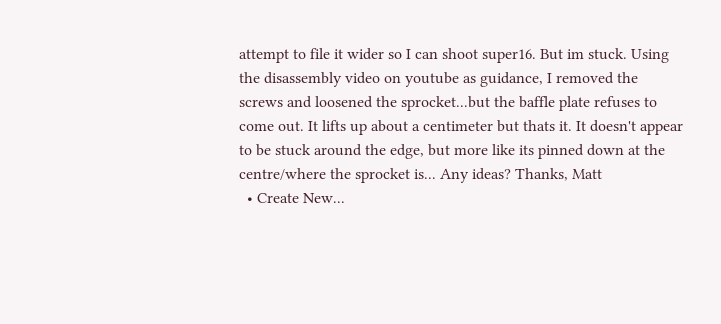attempt to file it wider so I can shoot super16. But im stuck. Using the disassembly video on youtube as guidance, I removed the screws and loosened the sprocket...but the baffle plate refuses to come out. It lifts up about a centimeter but thats it. It doesn't appear to be stuck around the edge, but more like its pinned down at the centre/where the sprocket is... Any ideas? Thanks, Matt
  • Create New...